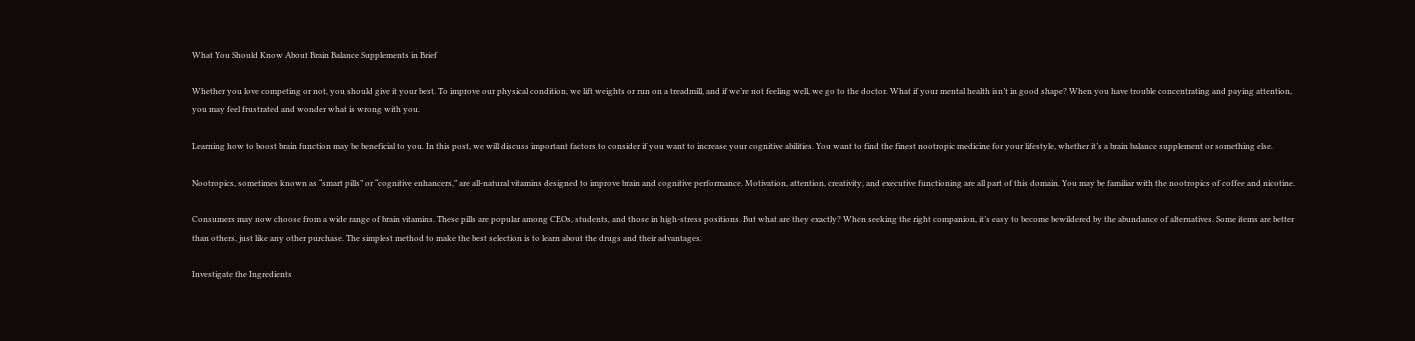What You Should Know About Brain Balance Supplements in Brief

Whether you love competing or not, you should give it your best. To improve our physical condition, we lift weights or run on a treadmill, and if we’re not feeling well, we go to the doctor. What if your mental health isn’t in good shape? When you have trouble concentrating and paying attention, you may feel frustrated and wonder what is wrong with you.

Learning how to boost brain function may be beneficial to you. In this post, we will discuss important factors to consider if you want to increase your cognitive abilities. You want to find the finest nootropic medicine for your lifestyle, whether it’s a brain balance supplement or something else.

Nootropics, sometimes known as “smart pills” or “cognitive enhancers,” are all-natural vitamins designed to improve brain and cognitive performance. Motivation, attention, creativity, and executive functioning are all part of this domain. You may be familiar with the nootropics of coffee and nicotine.

Consumers may now choose from a wide range of brain vitamins. These pills are popular among CEOs, students, and those in high-stress positions. But what are they exactly? When seeking the right companion, it’s easy to become bewildered by the abundance of alternatives. Some items are better than others, just like any other purchase. The simplest method to make the best selection is to learn about the drugs and their advantages.

Investigate the Ingredients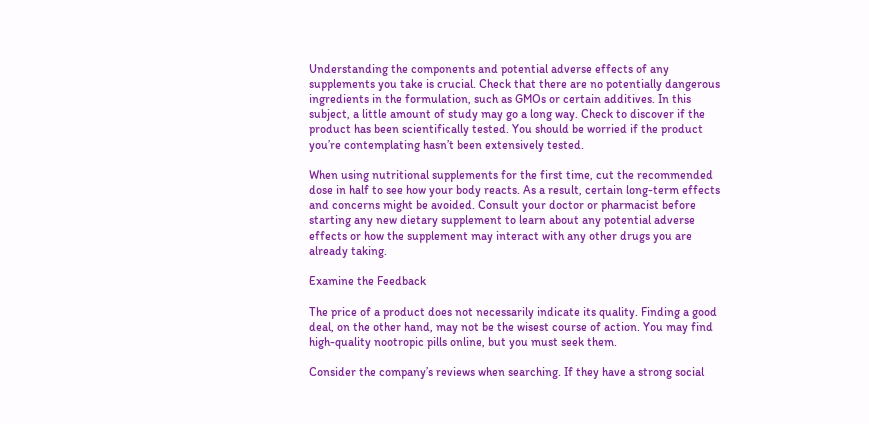Understanding the components and potential adverse effects of any supplements you take is crucial. Check that there are no potentially dangerous ingredients in the formulation, such as GMOs or certain additives. In this subject, a little amount of study may go a long way. Check to discover if the product has been scientifically tested. You should be worried if the product you’re contemplating hasn’t been extensively tested.

When using nutritional supplements for the first time, cut the recommended dose in half to see how your body reacts. As a result, certain long-term effects and concerns might be avoided. Consult your doctor or pharmacist before starting any new dietary supplement to learn about any potential adverse effects or how the supplement may interact with any other drugs you are already taking.

Examine the Feedback

The price of a product does not necessarily indicate its quality. Finding a good deal, on the other hand, may not be the wisest course of action. You may find high-quality nootropic pills online, but you must seek them.

Consider the company’s reviews when searching. If they have a strong social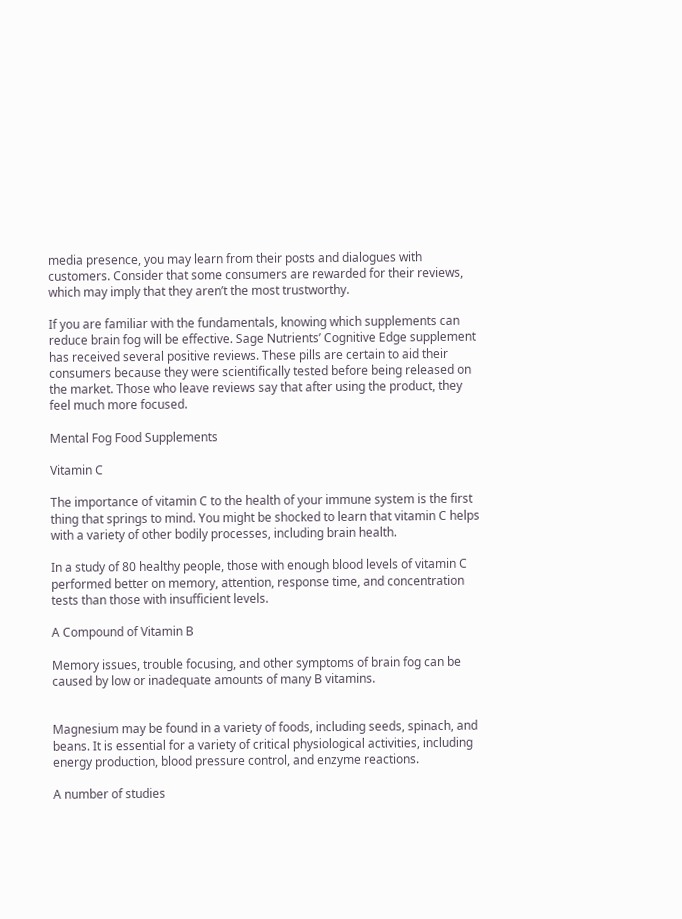media presence, you may learn from their posts and dialogues with customers. Consider that some consumers are rewarded for their reviews, which may imply that they aren’t the most trustworthy.

If you are familiar with the fundamentals, knowing which supplements can reduce brain fog will be effective. Sage Nutrients’ Cognitive Edge supplement has received several positive reviews. These pills are certain to aid their consumers because they were scientifically tested before being released on the market. Those who leave reviews say that after using the product, they feel much more focused.

Mental Fog Food Supplements

Vitamin C

The importance of vitamin C to the health of your immune system is the first thing that springs to mind. You might be shocked to learn that vitamin C helps with a variety of other bodily processes, including brain health.

In a study of 80 healthy people, those with enough blood levels of vitamin C performed better on memory, attention, response time, and concentration tests than those with insufficient levels.

A Compound of Vitamin B

Memory issues, trouble focusing, and other symptoms of brain fog can be caused by low or inadequate amounts of many B vitamins.


Magnesium may be found in a variety of foods, including seeds, spinach, and beans. It is essential for a variety of critical physiological activities, including energy production, blood pressure control, and enzyme reactions.

A number of studies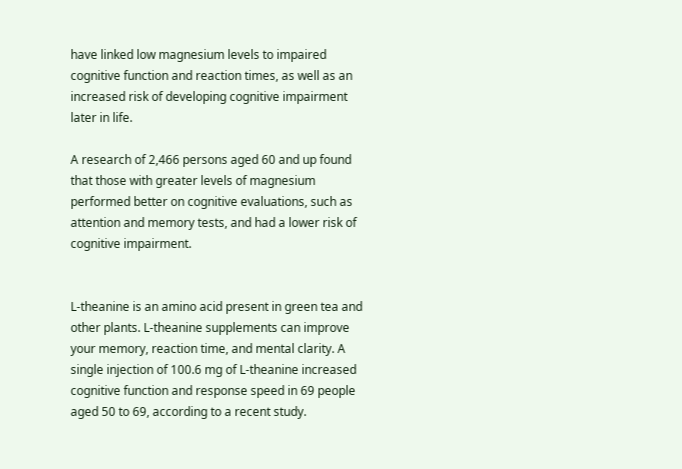have linked low magnesium levels to impaired cognitive function and reaction times, as well as an increased risk of developing cognitive impairment later in life.

A research of 2,466 persons aged 60 and up found that those with greater levels of magnesium performed better on cognitive evaluations, such as attention and memory tests, and had a lower risk of cognitive impairment.


L-theanine is an amino acid present in green tea and other plants. L-theanine supplements can improve your memory, reaction time, and mental clarity. A single injection of 100.6 mg of L-theanine increased cognitive function and response speed in 69 people aged 50 to 69, according to a recent study.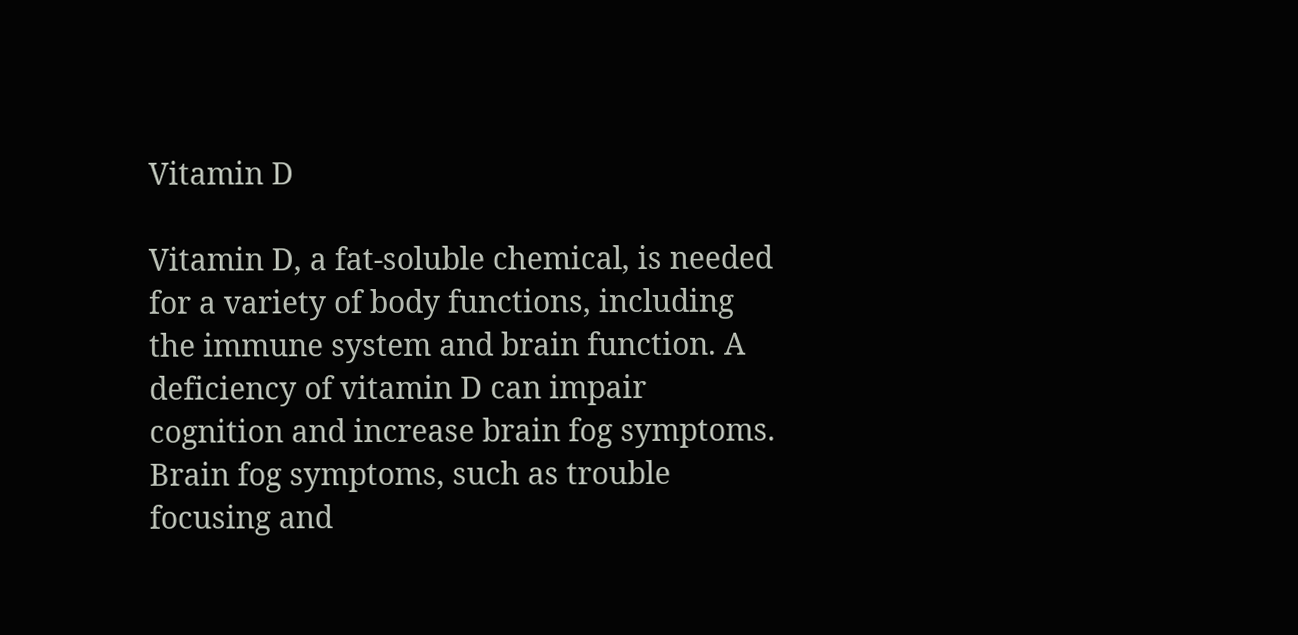Vitamin D

Vitamin D, a fat-soluble chemical, is needed for a variety of body functions, including the immune system and brain function. A deficiency of vitamin D can impair cognition and increase brain fog symptoms. Brain fog symptoms, such as trouble focusing and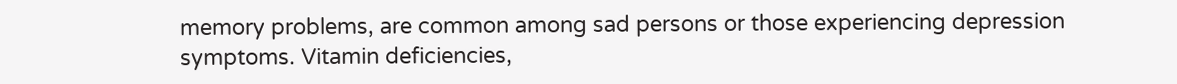memory problems, are common among sad persons or those experiencing depression symptoms. Vitamin deficiencies,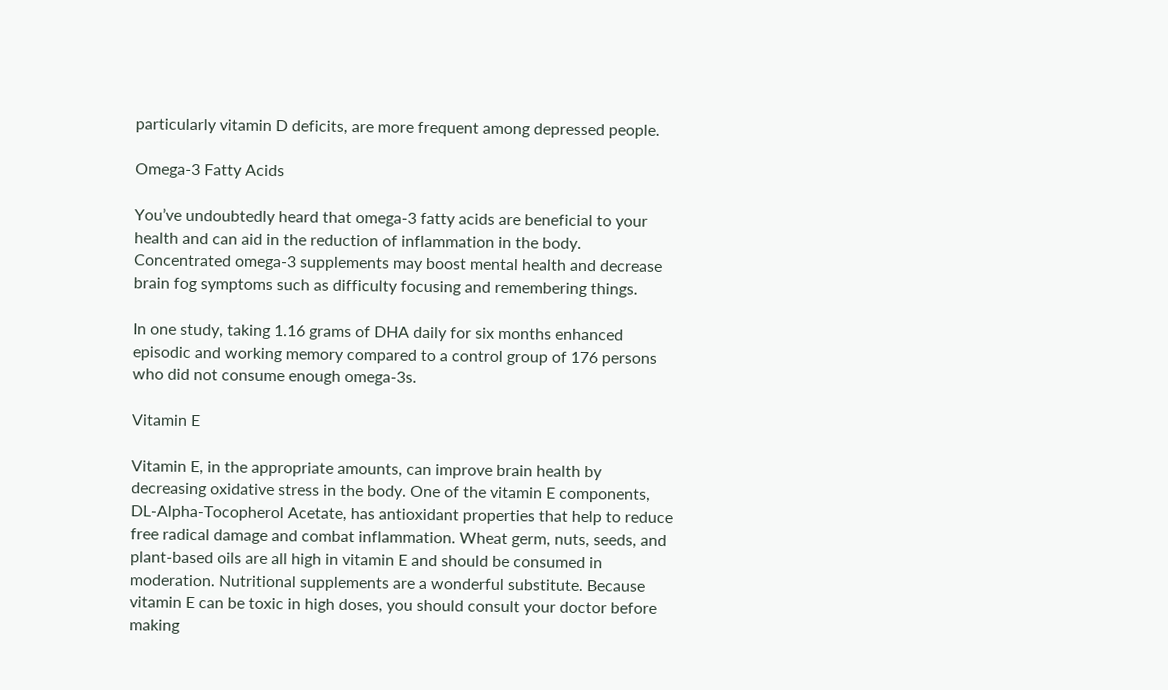particularly vitamin D deficits, are more frequent among depressed people.

Omega-3 Fatty Acids

You’ve undoubtedly heard that omega-3 fatty acids are beneficial to your health and can aid in the reduction of inflammation in the body. Concentrated omega-3 supplements may boost mental health and decrease brain fog symptoms such as difficulty focusing and remembering things.

In one study, taking 1.16 grams of DHA daily for six months enhanced episodic and working memory compared to a control group of 176 persons who did not consume enough omega-3s.

Vitamin E

Vitamin E, in the appropriate amounts, can improve brain health by decreasing oxidative stress in the body. One of the vitamin E components, DL-Alpha-Tocopherol Acetate, has antioxidant properties that help to reduce free radical damage and combat inflammation. Wheat germ, nuts, seeds, and plant-based oils are all high in vitamin E and should be consumed in moderation. Nutritional supplements are a wonderful substitute. Because vitamin E can be toxic in high doses, you should consult your doctor before making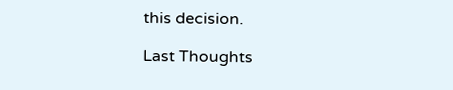this decision.

Last Thoughts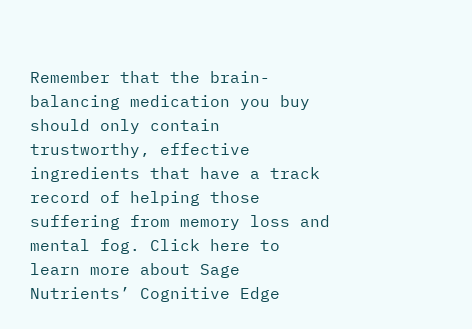Remember that the brain-balancing medication you buy should only contain trustworthy, effective ingredients that have a track record of helping those suffering from memory loss and mental fog. Click here to learn more about Sage Nutrients’ Cognitive Edge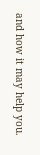and how it may help you.